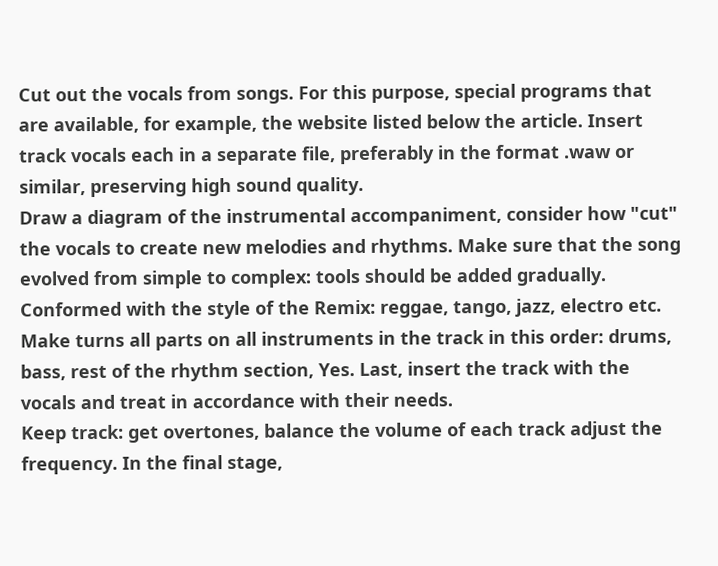Cut out the vocals from songs. For this purpose, special programs that are available, for example, the website listed below the article. Insert track vocals each in a separate file, preferably in the format .waw or similar, preserving high sound quality.
Draw a diagram of the instrumental accompaniment, consider how "cut" the vocals to create new melodies and rhythms. Make sure that the song evolved from simple to complex: tools should be added gradually. Conformed with the style of the Remix: reggae, tango, jazz, electro etc.
Make turns all parts on all instruments in the track in this order: drums, bass, rest of the rhythm section, Yes. Last, insert the track with the vocals and treat in accordance with their needs.
Keep track: get overtones, balance the volume of each track adjust the frequency. In the final stage,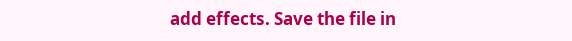add effects. Save the file in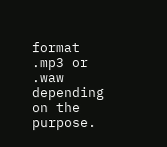format .mp3 or .waw depending on the purpose.